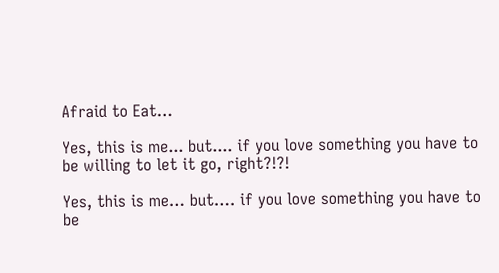Afraid to Eat…

Yes, this is me... but.... if you love something you have to be willing to let it go, right?!?!

Yes, this is me… but…. if you love something you have to be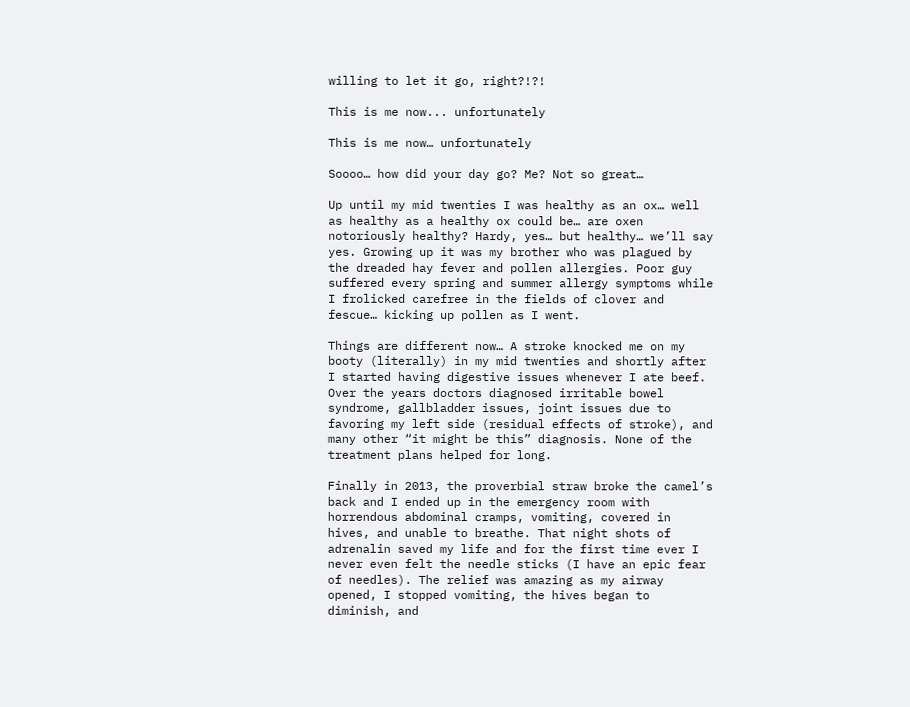willing to let it go, right?!?!

This is me now... unfortunately

This is me now… unfortunately

Soooo… how did your day go? Me? Not so great…

Up until my mid twenties I was healthy as an ox… well as healthy as a healthy ox could be… are oxen notoriously healthy? Hardy, yes… but healthy… we’ll say yes. Growing up it was my brother who was plagued by the dreaded hay fever and pollen allergies. Poor guy suffered every spring and summer allergy symptoms while I frolicked carefree in the fields of clover and fescue… kicking up pollen as I went.

Things are different now… A stroke knocked me on my booty (literally) in my mid twenties and shortly after I started having digestive issues whenever I ate beef. Over the years doctors diagnosed irritable bowel syndrome, gallbladder issues, joint issues due to favoring my left side (residual effects of stroke), and many other “it might be this” diagnosis. None of the treatment plans helped for long.

Finally in 2013, the proverbial straw broke the camel’s back and I ended up in the emergency room with horrendous abdominal cramps, vomiting, covered in hives, and unable to breathe. That night shots of adrenalin saved my life and for the first time ever I never even felt the needle sticks (I have an epic fear of needles). The relief was amazing as my airway opened, I stopped vomiting, the hives began to diminish, and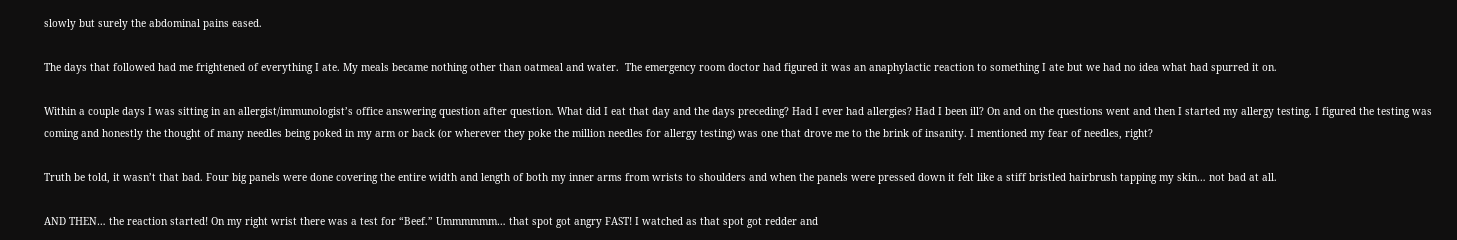slowly but surely the abdominal pains eased.

The days that followed had me frightened of everything I ate. My meals became nothing other than oatmeal and water.  The emergency room doctor had figured it was an anaphylactic reaction to something I ate but we had no idea what had spurred it on.

Within a couple days I was sitting in an allergist/immunologist’s office answering question after question. What did I eat that day and the days preceding? Had I ever had allergies? Had I been ill? On and on the questions went and then I started my allergy testing. I figured the testing was coming and honestly the thought of many needles being poked in my arm or back (or wherever they poke the million needles for allergy testing) was one that drove me to the brink of insanity. I mentioned my fear of needles, right?

Truth be told, it wasn’t that bad. Four big panels were done covering the entire width and length of both my inner arms from wrists to shoulders and when the panels were pressed down it felt like a stiff bristled hairbrush tapping my skin… not bad at all.

AND THEN… the reaction started! On my right wrist there was a test for “Beef.” Ummmmmm… that spot got angry FAST! I watched as that spot got redder and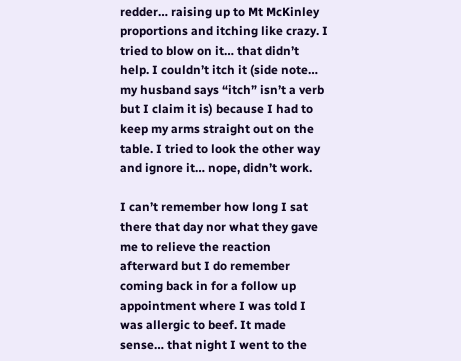redder… raising up to Mt McKinley proportions and itching like crazy. I tried to blow on it… that didn’t help. I couldn’t itch it (side note… my husband says “itch” isn’t a verb but I claim it is) because I had to keep my arms straight out on the table. I tried to look the other way and ignore it… nope, didn’t work.

I can’t remember how long I sat there that day nor what they gave me to relieve the reaction afterward but I do remember coming back in for a follow up appointment where I was told I was allergic to beef. It made sense… that night I went to the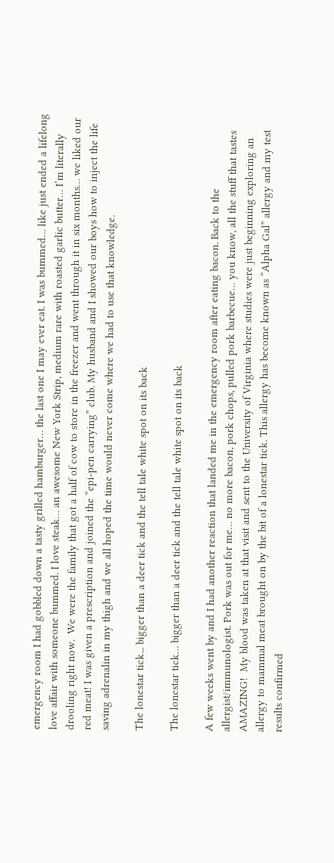emergency room I had gobbled down a tasty grilled hamburger… the last one I may ever eat. I was bummed… like just ended a lifelong love affair with someone bummed. I love steak… an awesome New York Strip, medium rare with roasted garlic butter… I’m literally drooling right now.  We were the family that got a half of cow to store in the freezer and went through it in six months… we liked our red meat! I was given a prescription and joined the “epi-pen carrying” club. My husband and I showed our boys how to inject the life saving adrenalin in my thigh and we all hoped the time would never come where we had to use that knowledge.

The lonestar tick... bigger than a deer tick and the tell tale white spot on its back

The lonestar tick… bigger than a deer tick and the tell tale white spot on its back

A few weeks went by and I had another reaction that landed me in the emergency room after eating bacon. Back to the allergist/immunologist. Pork was out for me… no more bacon, pork chops, pulled pork barbecue… you know, all the stuff that tastes AMAZING!  My blood was taken at that visit and sent to the University of Virginia where studies were just beginning exploring an allergy to mammal meat brought on by the bit of a lonestar tick. This allergy has become known as “Alpha Gal” allergy and my test results confirmed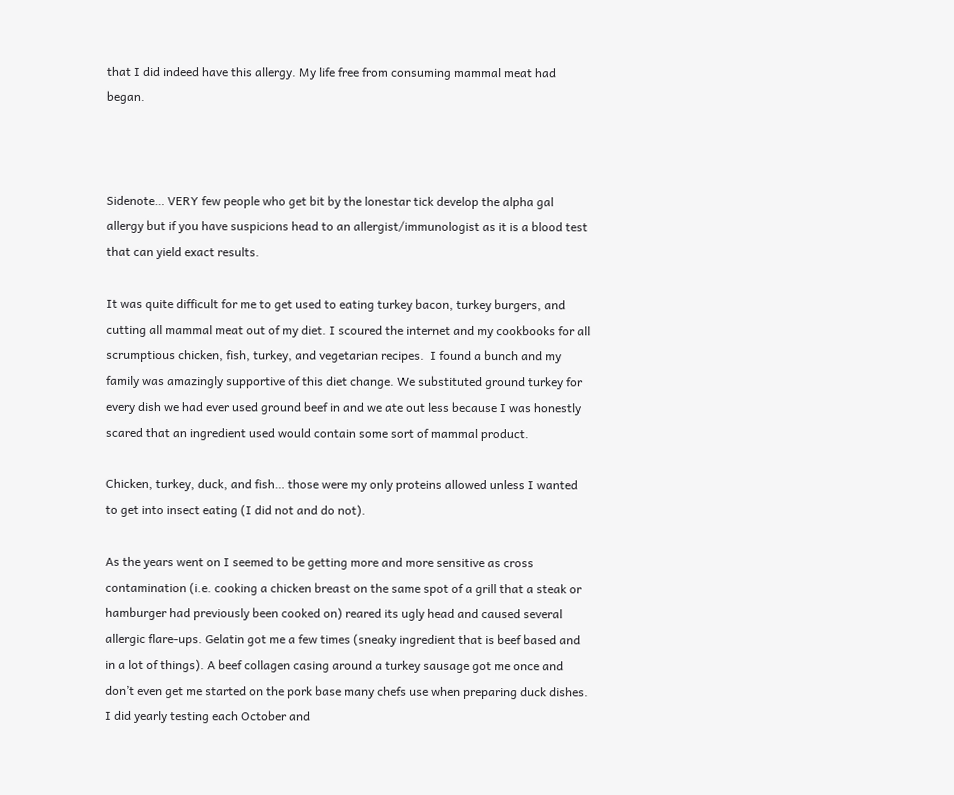that I did indeed have this allergy. My life free from consuming mammal meat had began.



Sidenote… VERY few people who get bit by the lonestar tick develop the alpha gal allergy but if you have suspicions head to an allergist/immunologist as it is a blood test that can yield exact results.

It was quite difficult for me to get used to eating turkey bacon, turkey burgers, and cutting all mammal meat out of my diet. I scoured the internet and my cookbooks for all scrumptious chicken, fish, turkey, and vegetarian recipes.  I found a bunch and my family was amazingly supportive of this diet change. We substituted ground turkey for every dish we had ever used ground beef in and we ate out less because I was honestly scared that an ingredient used would contain some sort of mammal product.

Chicken, turkey, duck, and fish… those were my only proteins allowed unless I wanted to get into insect eating (I did not and do not).

As the years went on I seemed to be getting more and more sensitive as cross contamination (i.e. cooking a chicken breast on the same spot of a grill that a steak or hamburger had previously been cooked on) reared its ugly head and caused several allergic flare-ups. Gelatin got me a few times (sneaky ingredient that is beef based and in a lot of things). A beef collagen casing around a turkey sausage got me once and don’t even get me started on the pork base many chefs use when preparing duck dishes. I did yearly testing each October and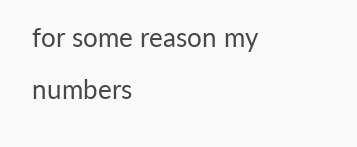for some reason my numbers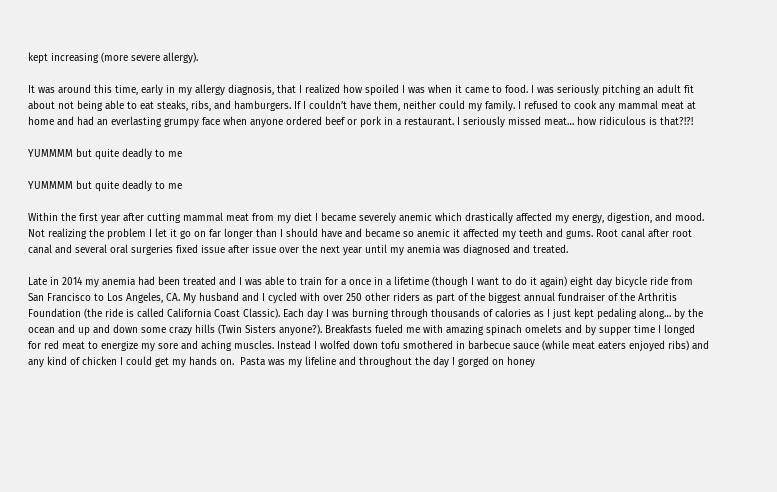kept increasing (more severe allergy).

It was around this time, early in my allergy diagnosis, that I realized how spoiled I was when it came to food. I was seriously pitching an adult fit about not being able to eat steaks, ribs, and hamburgers. If I couldn’t have them, neither could my family. I refused to cook any mammal meat at home and had an everlasting grumpy face when anyone ordered beef or pork in a restaurant. I seriously missed meat… how ridiculous is that?!?!

YUMMMM but quite deadly to me

YUMMMM but quite deadly to me

Within the first year after cutting mammal meat from my diet I became severely anemic which drastically affected my energy, digestion, and mood. Not realizing the problem I let it go on far longer than I should have and became so anemic it affected my teeth and gums. Root canal after root canal and several oral surgeries fixed issue after issue over the next year until my anemia was diagnosed and treated.

Late in 2014 my anemia had been treated and I was able to train for a once in a lifetime (though I want to do it again) eight day bicycle ride from San Francisco to Los Angeles, CA. My husband and I cycled with over 250 other riders as part of the biggest annual fundraiser of the Arthritis Foundation (the ride is called California Coast Classic). Each day I was burning through thousands of calories as I just kept pedaling along… by the ocean and up and down some crazy hills (Twin Sisters anyone?). Breakfasts fueled me with amazing spinach omelets and by supper time I longed for red meat to energize my sore and aching muscles. Instead I wolfed down tofu smothered in barbecue sauce (while meat eaters enjoyed ribs) and any kind of chicken I could get my hands on.  Pasta was my lifeline and throughout the day I gorged on honey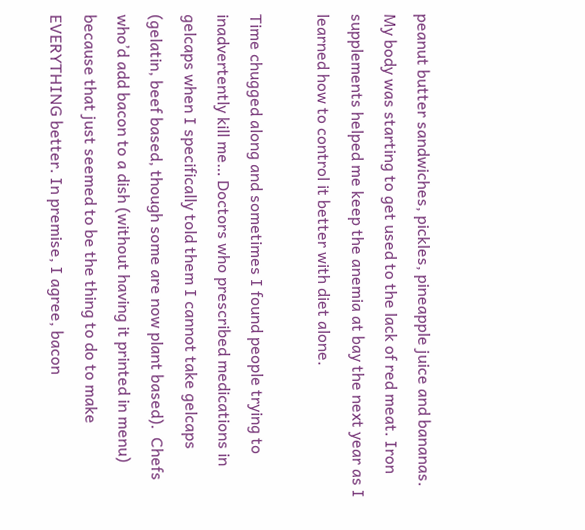peanut butter sandwiches, pickles, pineapple juice and bananas. My body was starting to get used to the lack of red meat. Iron supplements helped me keep the anemia at bay the next year as I learned how to control it better with diet alone.

Time chugged along and sometimes I found people trying to inadvertently kill me… Doctors who prescribed medications in gelcaps when I specifically told them I cannot take gelcaps (gelatin, beef based, though some are now plant based).  Chefs who’d add bacon to a dish (without having it printed in menu) because that just seemed to be the thing to do to make EVERYTHING better. In premise, I agree, bacon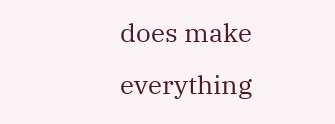does make everything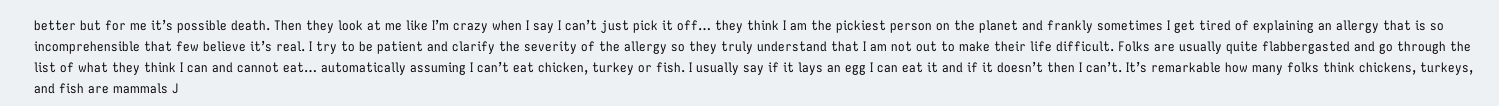better but for me it’s possible death. Then they look at me like I’m crazy when I say I can’t just pick it off… they think I am the pickiest person on the planet and frankly sometimes I get tired of explaining an allergy that is so incomprehensible that few believe it’s real. I try to be patient and clarify the severity of the allergy so they truly understand that I am not out to make their life difficult. Folks are usually quite flabbergasted and go through the list of what they think I can and cannot eat… automatically assuming I can’t eat chicken, turkey or fish. I usually say if it lays an egg I can eat it and if it doesn’t then I can’t. It’s remarkable how many folks think chickens, turkeys, and fish are mammals J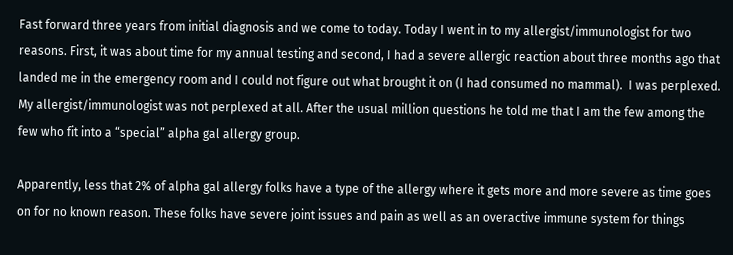Fast forward three years from initial diagnosis and we come to today. Today I went in to my allergist/immunologist for two reasons. First, it was about time for my annual testing and second, I had a severe allergic reaction about three months ago that landed me in the emergency room and I could not figure out what brought it on (I had consumed no mammal).  I was perplexed. My allergist/immunologist was not perplexed at all. After the usual million questions he told me that I am the few among the few who fit into a “special” alpha gal allergy group.

Apparently, less that 2% of alpha gal allergy folks have a type of the allergy where it gets more and more severe as time goes on for no known reason. These folks have severe joint issues and pain as well as an overactive immune system for things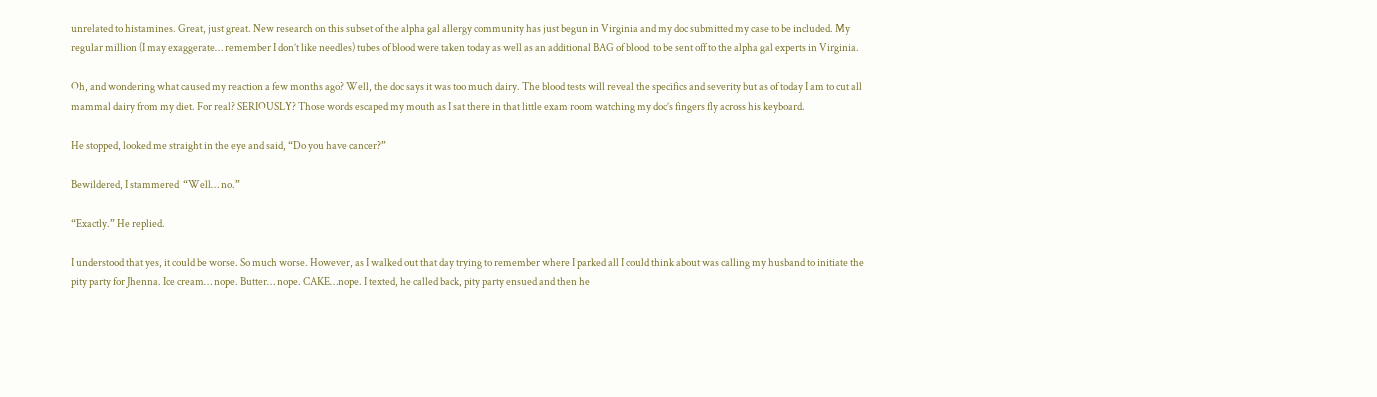unrelated to histamines. Great, just great. New research on this subset of the alpha gal allergy community has just begun in Virginia and my doc submitted my case to be included. My regular million (I may exaggerate… remember I don’t like needles) tubes of blood were taken today as well as an additional BAG of blood  to be sent off to the alpha gal experts in Virginia.

Oh, and wondering what caused my reaction a few months ago? Well, the doc says it was too much dairy. The blood tests will reveal the specifics and severity but as of today I am to cut all mammal dairy from my diet. For real? SERIOUSLY? Those words escaped my mouth as I sat there in that little exam room watching my doc’s fingers fly across his keyboard.

He stopped, looked me straight in the eye and said, “Do you have cancer?”

Bewildered, I stammered  “Well… no.”

“Exactly.” He replied.

I understood that yes, it could be worse. So much worse. However, as I walked out that day trying to remember where I parked all I could think about was calling my husband to initiate the pity party for Jhenna. Ice cream… nope. Butter… nope. CAKE…nope. I texted, he called back, pity party ensued and then he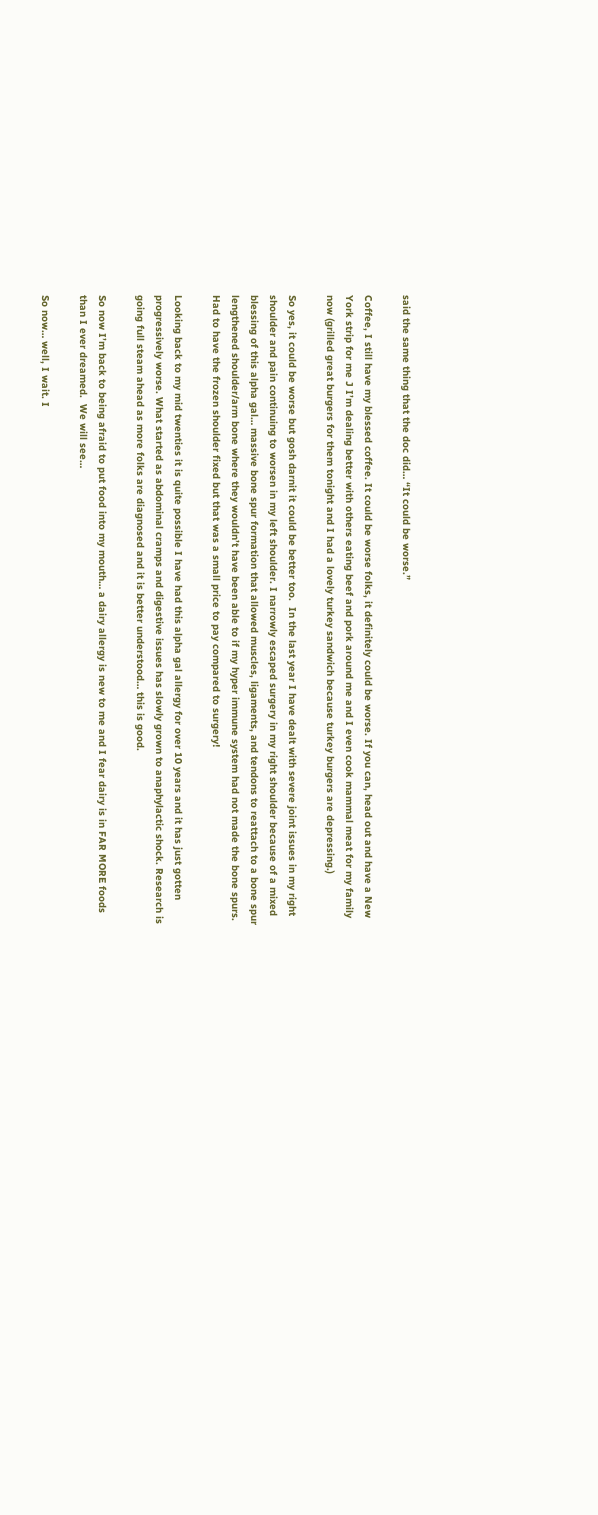said the same thing that the doc did… “It could be worse.”

Coffee, I still have my blessed coffee. It could be worse folks, it definitely could be worse. If you can, head out and have a New York strip for me J I’m dealing better with others eating beef and pork around me and I even cook mammal meat for my family now (grilled great burgers for them tonight and I had a lovely turkey sandwich because turkey burgers are depressing.)

So yes, it could be worse but gosh darnit it could be better too.  In the last year I have dealt with severe joint issues in my right shoulder and pain continuing to worsen in my left shoulder. I narrowly escaped surgery in my right shoulder because of a mixed blessing of this alpha gal… massive bone spur formation that allowed muscles, ligaments, and tendons to reattach to a bone spur lengthened shoulder/arm bone where they wouldn’t have been able to if my hyper immune system had not made the bone spurs. Had to have the frozen shoulder fixed but that was a small price to pay compared to surgery!

Looking back to my mid twenties it is quite possible I have had this alpha gal allergy for over 10 years and it has just gotten progressively worse. What started as abdominal cramps and digestive issues has slowly grown to anaphylactic shock. Research is going full steam ahead as more folks are diagnosed and it is better understood… this is good.

So now I’m back to being afraid to put food into my mouth… a dairy allergy is new to me and I fear dairy is in FAR MORE foods than I ever dreamed.  We will see…

So now… well, I wait. I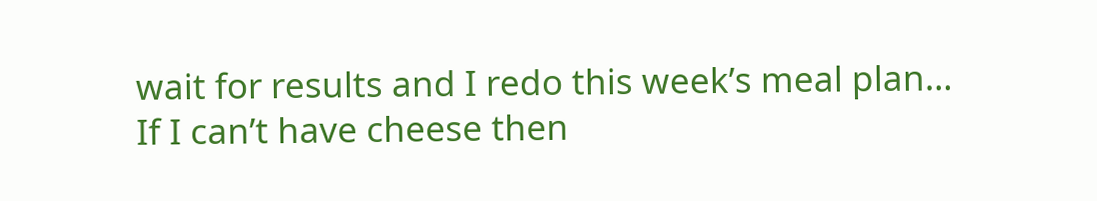wait for results and I redo this week’s meal plan… If I can’t have cheese then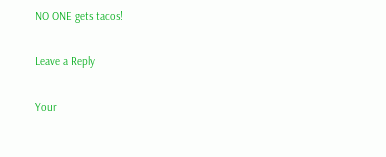NO ONE gets tacos!

Leave a Reply

Your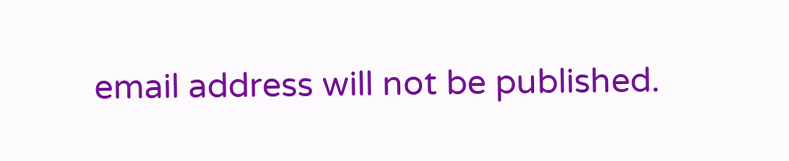email address will not be published.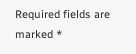Required fields are marked *